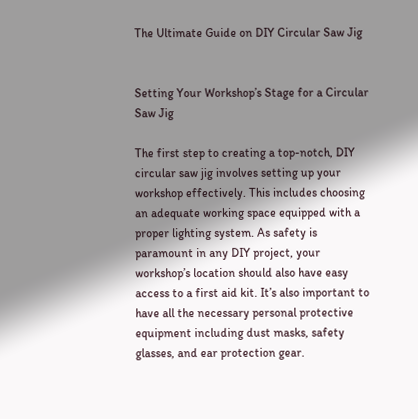The Ultimate Guide on DIY Circular Saw Jig


Setting Your Workshop’s Stage for a Circular Saw Jig

The first step to creating a top-notch, DIY circular saw jig involves setting up your workshop effectively. This includes choosing an adequate working space equipped with a proper lighting system. As safety is paramount in any DIY project, your workshop’s location should also have easy access to a first aid kit. It’s also important to have all the necessary personal protective equipment including dust masks, safety glasses, and ear protection gear.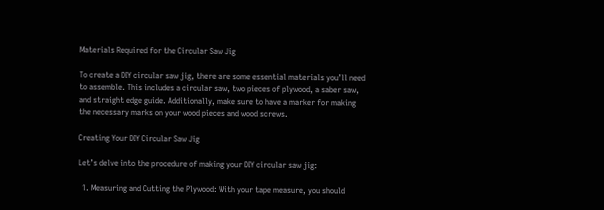Materials Required for the Circular Saw Jig

To create a DIY circular saw jig, there are some essential materials you’ll need to assemble. This includes a circular saw, two pieces of plywood, a saber saw, and straight edge guide. Additionally, make sure to have a marker for making the necessary marks on your wood pieces and wood screws.

Creating Your DIY Circular Saw Jig

Let’s delve into the procedure of making your DIY circular saw jig:

  1. Measuring and Cutting the Plywood: With your tape measure, you should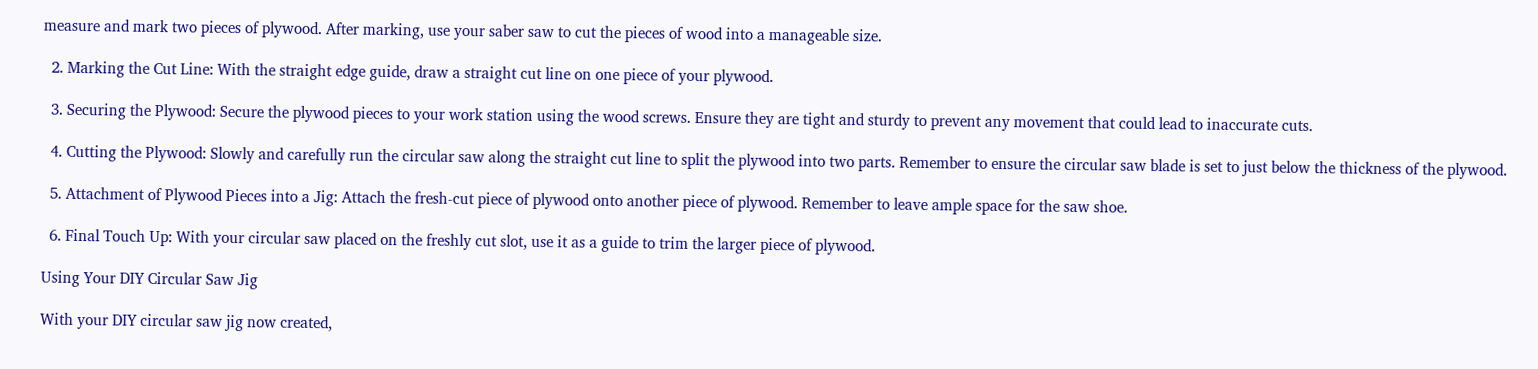measure and mark two pieces of plywood. After marking, use your saber saw to cut the pieces of wood into a manageable size.

  2. Marking the Cut Line: With the straight edge guide, draw a straight cut line on one piece of your plywood.

  3. Securing the Plywood: Secure the plywood pieces to your work station using the wood screws. Ensure they are tight and sturdy to prevent any movement that could lead to inaccurate cuts.

  4. Cutting the Plywood: Slowly and carefully run the circular saw along the straight cut line to split the plywood into two parts. Remember to ensure the circular saw blade is set to just below the thickness of the plywood.

  5. Attachment of Plywood Pieces into a Jig: Attach the fresh-cut piece of plywood onto another piece of plywood. Remember to leave ample space for the saw shoe.

  6. Final Touch Up: With your circular saw placed on the freshly cut slot, use it as a guide to trim the larger piece of plywood.

Using Your DIY Circular Saw Jig

With your DIY circular saw jig now created,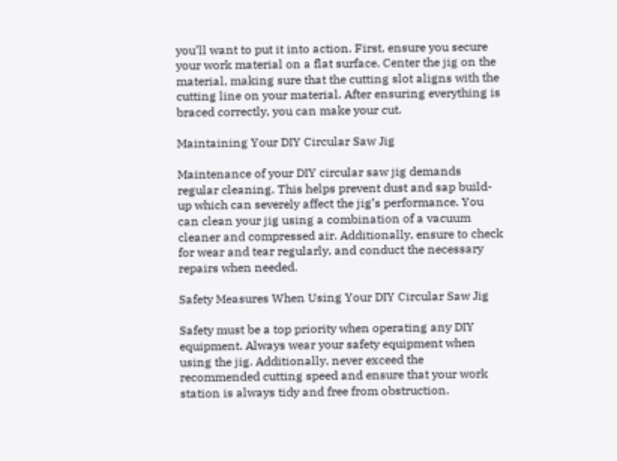you’ll want to put it into action. First, ensure you secure your work material on a flat surface. Center the jig on the material, making sure that the cutting slot aligns with the cutting line on your material. After ensuring everything is braced correctly, you can make your cut.

Maintaining Your DIY Circular Saw Jig

Maintenance of your DIY circular saw jig demands regular cleaning. This helps prevent dust and sap build-up which can severely affect the jig’s performance. You can clean your jig using a combination of a vacuum cleaner and compressed air. Additionally, ensure to check for wear and tear regularly, and conduct the necessary repairs when needed.

Safety Measures When Using Your DIY Circular Saw Jig

Safety must be a top priority when operating any DIY equipment. Always wear your safety equipment when using the jig. Additionally, never exceed the recommended cutting speed and ensure that your work station is always tidy and free from obstruction.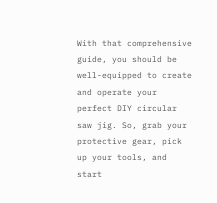With that comprehensive guide, you should be well-equipped to create and operate your perfect DIY circular saw jig. So, grab your protective gear, pick up your tools, and start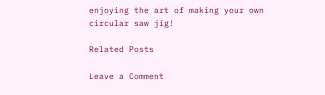enjoying the art of making your own circular saw jig!

Related Posts

Leave a Comment